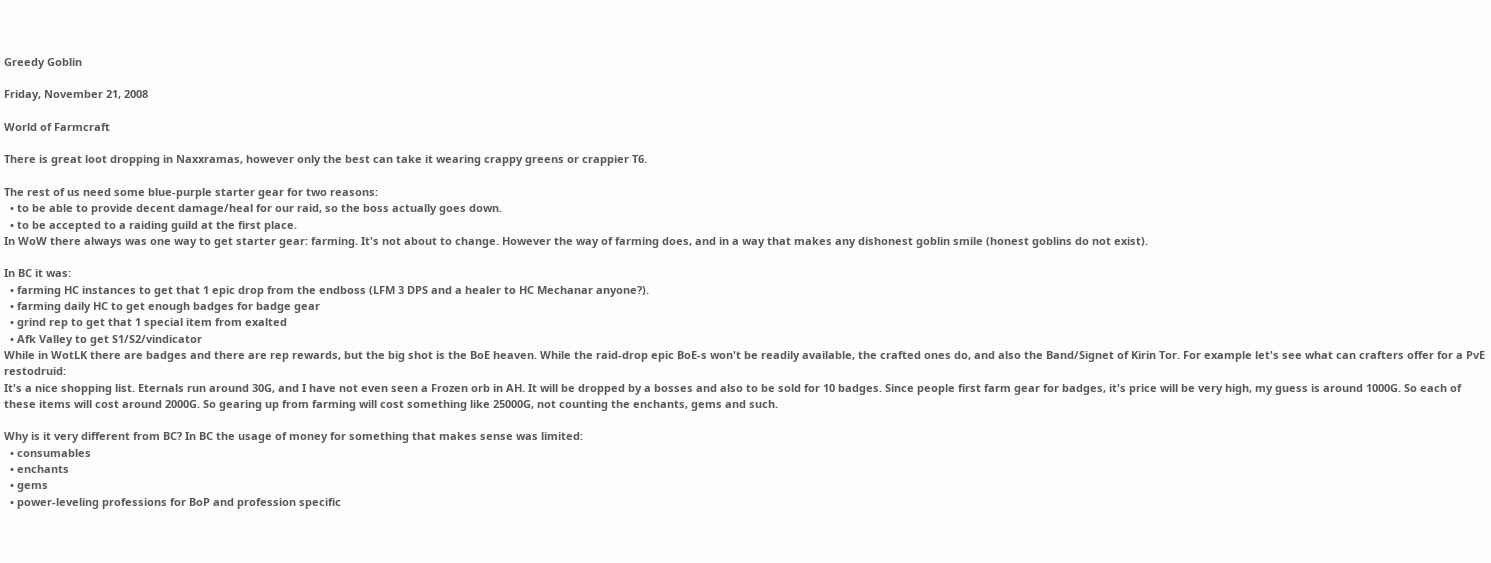Greedy Goblin

Friday, November 21, 2008

World of Farmcraft

There is great loot dropping in Naxxramas, however only the best can take it wearing crappy greens or crappier T6.

The rest of us need some blue-purple starter gear for two reasons:
  • to be able to provide decent damage/heal for our raid, so the boss actually goes down.
  • to be accepted to a raiding guild at the first place.
In WoW there always was one way to get starter gear: farming. It's not about to change. However the way of farming does, and in a way that makes any dishonest goblin smile (honest goblins do not exist).

In BC it was:
  • farming HC instances to get that 1 epic drop from the endboss (LFM 3 DPS and a healer to HC Mechanar anyone?).
  • farming daily HC to get enough badges for badge gear
  • grind rep to get that 1 special item from exalted
  • Afk Valley to get S1/S2/vindicator
While in WotLK there are badges and there are rep rewards, but the big shot is the BoE heaven. While the raid-drop epic BoE-s won't be readily available, the crafted ones do, and also the Band/Signet of Kirin Tor. For example let's see what can crafters offer for a PvE restodruid:
It's a nice shopping list. Eternals run around 30G, and I have not even seen a Frozen orb in AH. It will be dropped by a bosses and also to be sold for 10 badges. Since people first farm gear for badges, it's price will be very high, my guess is around 1000G. So each of these items will cost around 2000G. So gearing up from farming will cost something like 25000G, not counting the enchants, gems and such.

Why is it very different from BC? In BC the usage of money for something that makes sense was limited:
  • consumables
  • enchants
  • gems
  • power-leveling professions for BoP and profession specific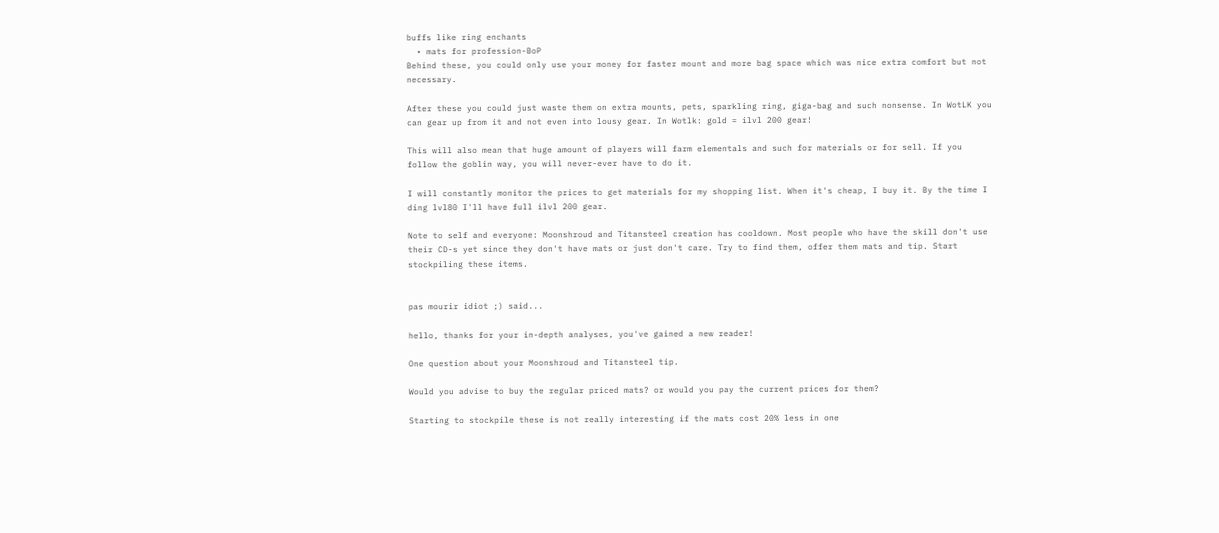buffs like ring enchants
  • mats for profession-BoP
Behind these, you could only use your money for faster mount and more bag space which was nice extra comfort but not necessary.

After these you could just waste them on extra mounts, pets, sparkling ring, giga-bag and such nonsense. In WotLK you can gear up from it and not even into lousy gear. In Wotlk: gold = ilvl 200 gear!

This will also mean that huge amount of players will farm elementals and such for materials or for sell. If you follow the goblin way, you will never-ever have to do it.

I will constantly monitor the prices to get materials for my shopping list. When it's cheap, I buy it. By the time I ding lvl80 I'll have full ilvl 200 gear.

Note to self and everyone: Moonshroud and Titansteel creation has cooldown. Most people who have the skill don't use their CD-s yet since they don't have mats or just don't care. Try to find them, offer them mats and tip. Start stockpiling these items.


pas mourir idiot ;) said...

hello, thanks for your in-depth analyses, you've gained a new reader!

One question about your Moonshroud and Titansteel tip.

Would you advise to buy the regular priced mats? or would you pay the current prices for them?

Starting to stockpile these is not really interesting if the mats cost 20% less in one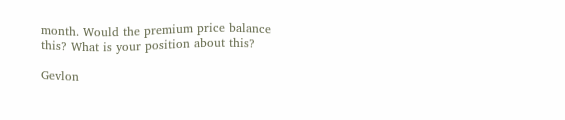month. Would the premium price balance this? What is your position about this?

Gevlon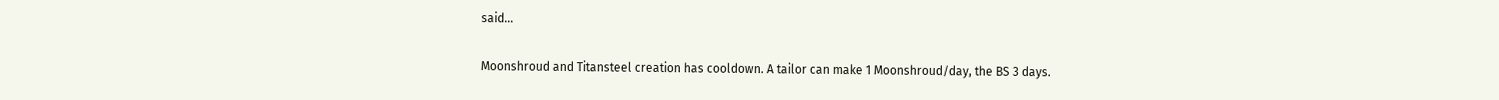said...

Moonshroud and Titansteel creation has cooldown. A tailor can make 1 Moonshroud/day, the BS 3 days.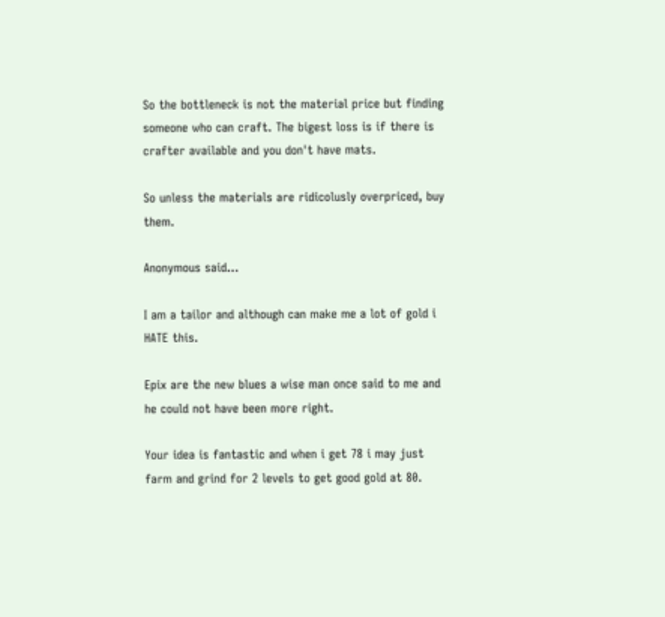So the bottleneck is not the material price but finding someone who can craft. The bigest loss is if there is crafter available and you don't have mats.

So unless the materials are ridicolusly overpriced, buy them.

Anonymous said...

I am a tailor and although can make me a lot of gold i HATE this.

Epix are the new blues a wise man once said to me and he could not have been more right.

Your idea is fantastic and when i get 78 i may just farm and grind for 2 levels to get good gold at 80.